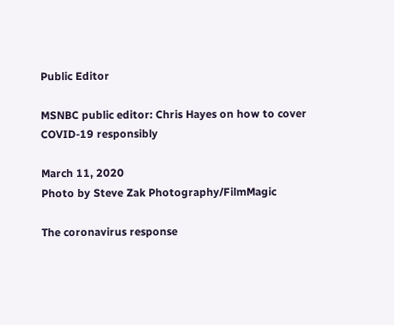Public Editor

MSNBC public editor: Chris Hayes on how to cover COVID-19 responsibly

March 11, 2020
Photo by Steve Zak Photography/FilmMagic

The coronavirus response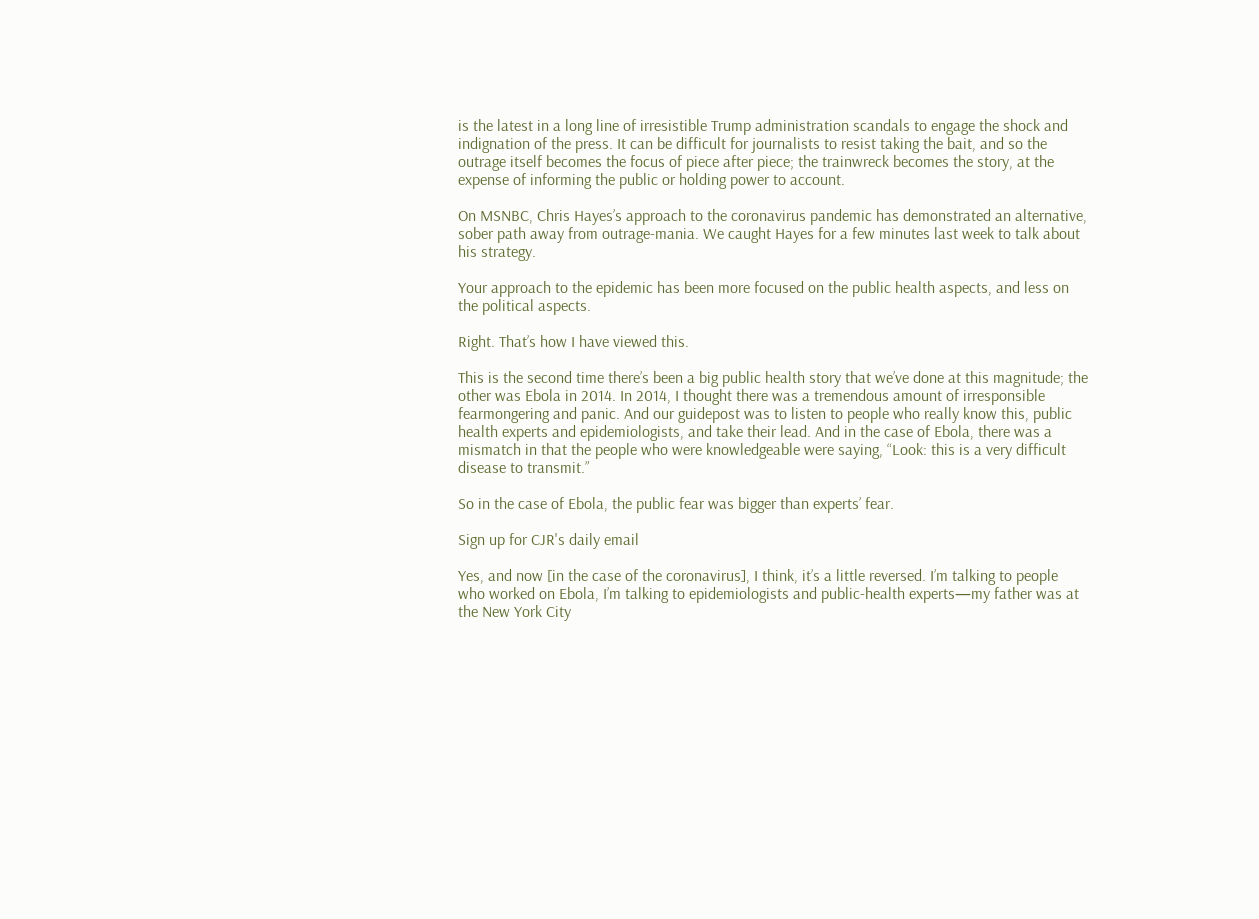is the latest in a long line of irresistible Trump administration scandals to engage the shock and indignation of the press. It can be difficult for journalists to resist taking the bait, and so the outrage itself becomes the focus of piece after piece; the trainwreck becomes the story, at the expense of informing the public or holding power to account.

On MSNBC, Chris Hayes’s approach to the coronavirus pandemic has demonstrated an alternative, sober path away from outrage-mania. We caught Hayes for a few minutes last week to talk about his strategy.

Your approach to the epidemic has been more focused on the public health aspects, and less on the political aspects.

Right. That’s how I have viewed this.

This is the second time there’s been a big public health story that we’ve done at this magnitude; the other was Ebola in 2014. In 2014, I thought there was a tremendous amount of irresponsible fearmongering and panic. And our guidepost was to listen to people who really know this, public health experts and epidemiologists, and take their lead. And in the case of Ebola, there was a mismatch in that the people who were knowledgeable were saying, “Look: this is a very difficult disease to transmit.”

So in the case of Ebola, the public fear was bigger than experts’ fear.

Sign up for CJR's daily email

Yes, and now [in the case of the coronavirus], I think, it’s a little reversed. I’m talking to people who worked on Ebola, I’m talking to epidemiologists and public-health experts—my father was at the New York City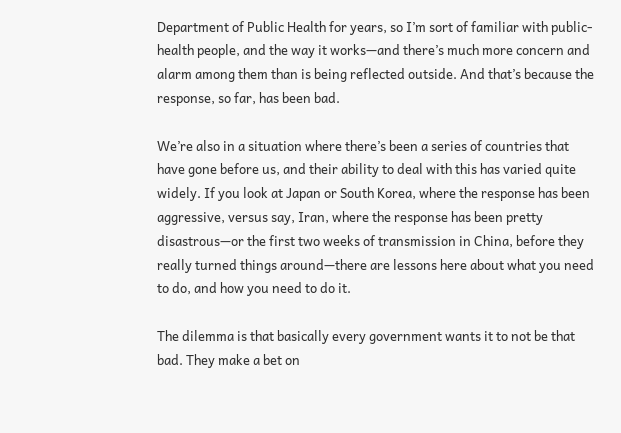Department of Public Health for years, so I’m sort of familiar with public-health people, and the way it works—and there’s much more concern and alarm among them than is being reflected outside. And that’s because the response, so far, has been bad.

We’re also in a situation where there’s been a series of countries that have gone before us, and their ability to deal with this has varied quite widely. If you look at Japan or South Korea, where the response has been aggressive, versus say, Iran, where the response has been pretty disastrous—or the first two weeks of transmission in China, before they really turned things around—there are lessons here about what you need to do, and how you need to do it.

The dilemma is that basically every government wants it to not be that bad. They make a bet on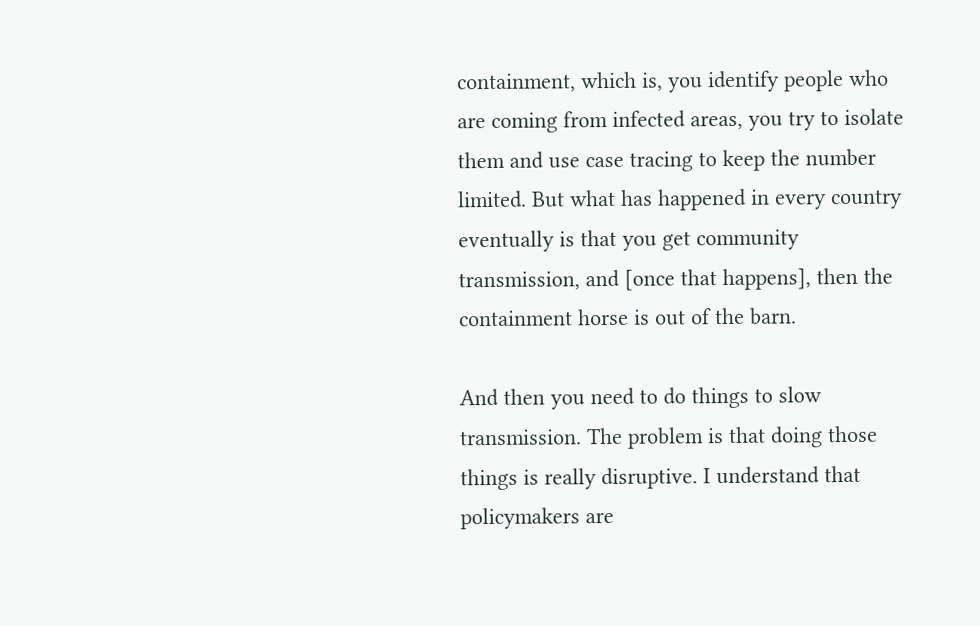containment, which is, you identify people who are coming from infected areas, you try to isolate them and use case tracing to keep the number limited. But what has happened in every country eventually is that you get community transmission, and [once that happens], then the containment horse is out of the barn.

And then you need to do things to slow transmission. The problem is that doing those things is really disruptive. I understand that policymakers are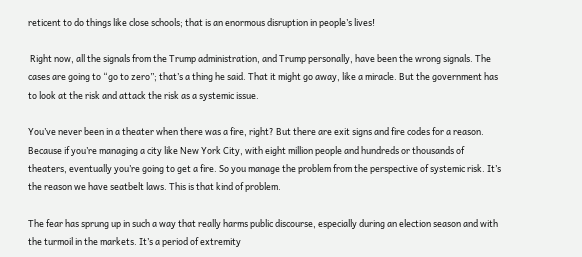reticent to do things like close schools; that is an enormous disruption in people’s lives!

 Right now, all the signals from the Trump administration, and Trump personally, have been the wrong signals. The cases are going to “go to zero”; that’s a thing he said. That it might go away, like a miracle. But the government has to look at the risk and attack the risk as a systemic issue.

You’ve never been in a theater when there was a fire, right? But there are exit signs and fire codes for a reason. Because if you’re managing a city like New York City, with eight million people and hundreds or thousands of theaters, eventually you’re going to get a fire. So you manage the problem from the perspective of systemic risk. It’s the reason we have seatbelt laws. This is that kind of problem.

The fear has sprung up in such a way that really harms public discourse, especially during an election season and with the turmoil in the markets. It’s a period of extremity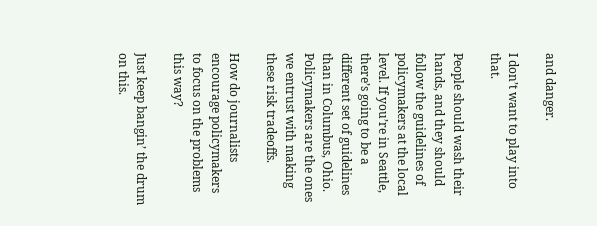and danger.

I don’t want to play into that.

People should wash their hands, and they should follow the guidelines of policymakers at the local level. If you’re in Seattle, there’s going to be a different set of guidelines than in Columbus, Ohio. Policymakers are the ones we entrust with making these risk tradeoffs.

How do journalists encourage policymakers to focus on the problems this way?

Just keep bangin’ the drum on this.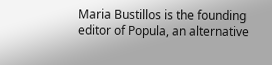Maria Bustillos is the founding editor of Popula, an alternative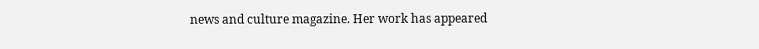news and culture magazine. Her work has appeared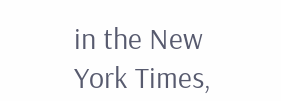in the New York Times,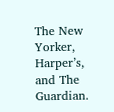The New Yorker, Harper’s, and The Guardian.